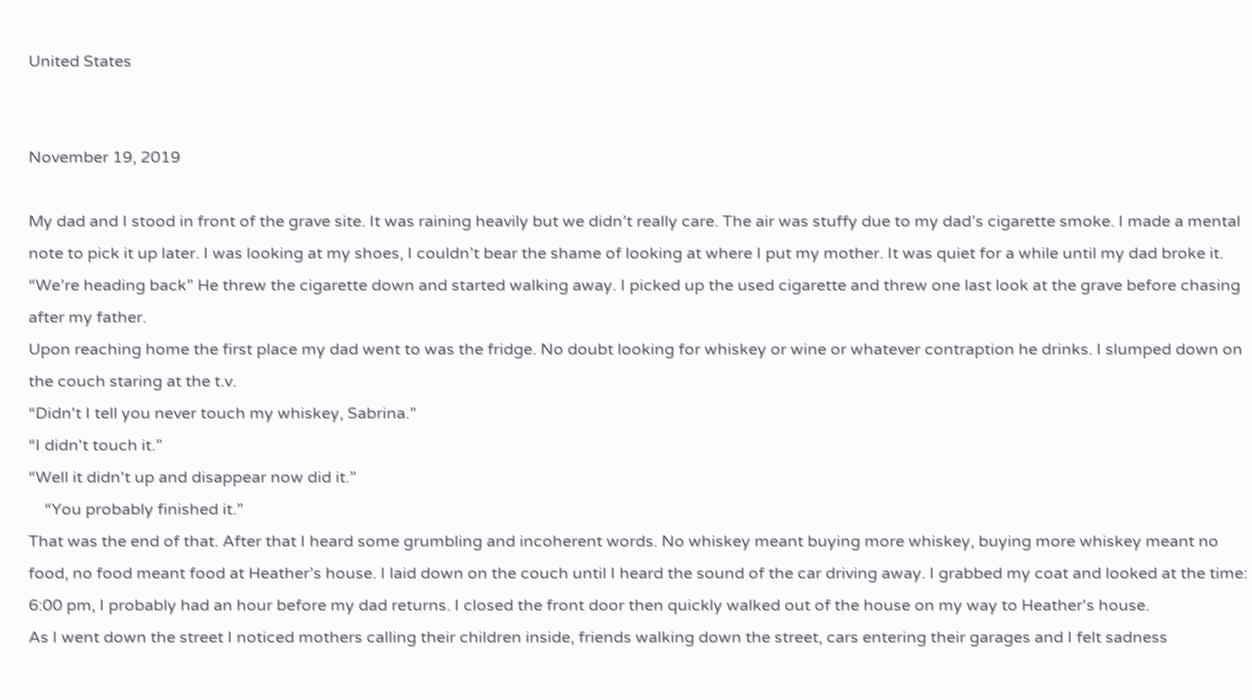United States


November 19, 2019

My dad and I stood in front of the grave site. It was raining heavily but we didn’t really care. The air was stuffy due to my dad’s cigarette smoke. I made a mental note to pick it up later. I was looking at my shoes, I couldn’t bear the shame of looking at where I put my mother. It was quiet for a while until my dad broke it. “We’re heading back” He threw the cigarette down and started walking away. I picked up the used cigarette and threw one last look at the grave before chasing after my father.
Upon reaching home the first place my dad went to was the fridge. No doubt looking for whiskey or wine or whatever contraption he drinks. I slumped down on the couch staring at the t.v.
“Didn't I tell you never touch my whiskey, Sabrina.”
“I didn't touch it.”
“Well it didn't up and disappear now did it.”
    “You probably finished it.”
That was the end of that. After that I heard some grumbling and incoherent words. No whiskey meant buying more whiskey, buying more whiskey meant no food, no food meant food at Heather’s house. I laid down on the couch until I heard the sound of the car driving away. I grabbed my coat and looked at the time: 6:00 pm, I probably had an hour before my dad returns. I closed the front door then quickly walked out of the house on my way to Heather's house.
As I went down the street I noticed mothers calling their children inside, friends walking down the street, cars entering their garages and I felt sadness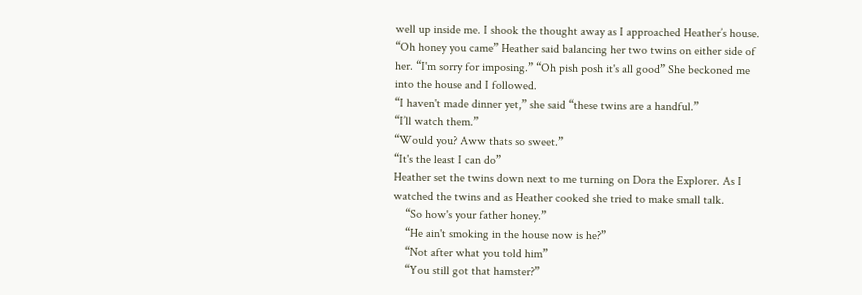well up inside me. I shook the thought away as I approached Heather’s house.
“Oh honey you came” Heather said balancing her two twins on either side of her. “I'm sorry for imposing.” “Oh pish posh it's all good” She beckoned me into the house and I followed.
“I haven't made dinner yet,” she said “these twins are a handful.”
“I’ll watch them.”
“Would you? Aww thats so sweet.”
“It's the least I can do”
Heather set the twins down next to me turning on Dora the Explorer. As I watched the twins and as Heather cooked she tried to make small talk.
    “So how's your father honey.”
    “He ain't smoking in the house now is he?”
    “Not after what you told him”
    “You still got that hamster?”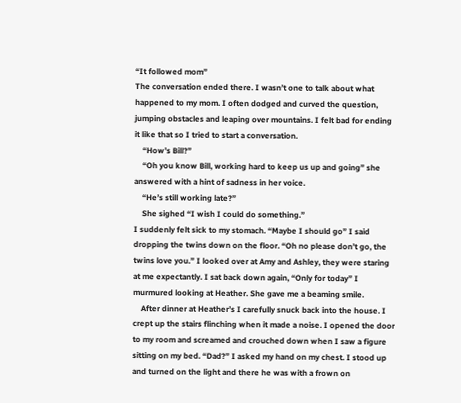“It followed mom”
The conversation ended there. I wasn’t one to talk about what happened to my mom. I often dodged and curved the question, jumping obstacles and leaping over mountains. I felt bad for ending it like that so I tried to start a conversation.
    “How’s Bill?”
    “Oh you know Bill, working hard to keep us up and going” she answered with a hint of sadness in her voice.
    “He’s still working late?”
    She sighed “I wish I could do something.”
I suddenly felt sick to my stomach. “Maybe I should go” I said dropping the twins down on the floor. “Oh no please don’t go, the twins love you.” I looked over at Amy and Ashley, they were staring at me expectantly. I sat back down again, “Only for today” I murmured looking at Heather. She gave me a beaming smile.
    After dinner at Heather’s I carefully snuck back into the house. I crept up the stairs flinching when it made a noise. I opened the door to my room and screamed and crouched down when I saw a figure sitting on my bed. “Dad?” I asked my hand on my chest. I stood up and turned on the light and there he was with a frown on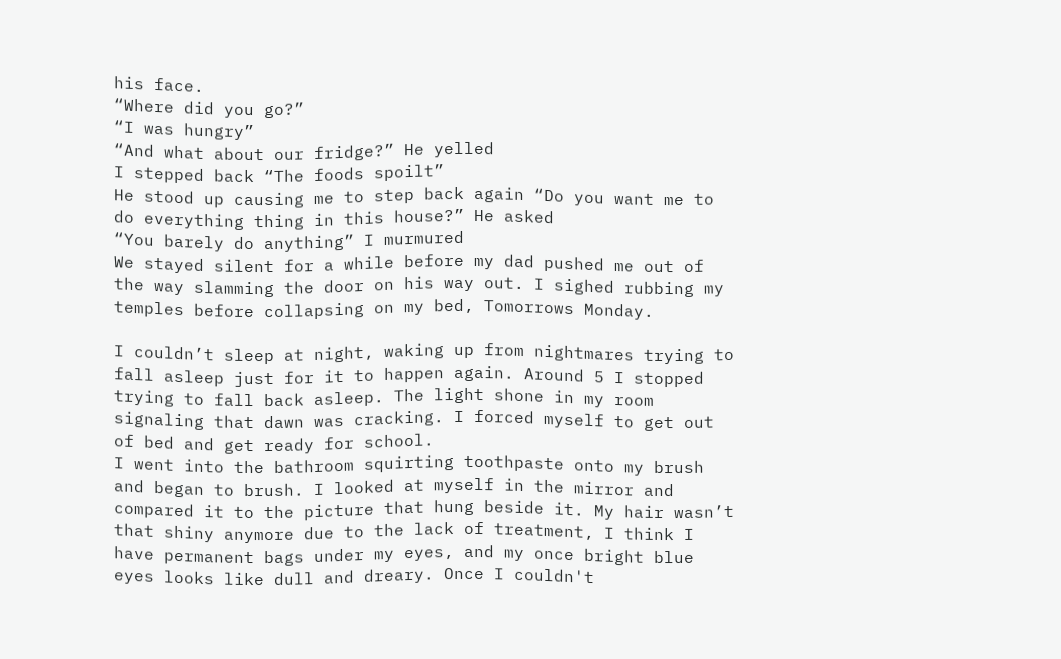his face.
“Where did you go?”
“I was hungry”
“And what about our fridge?” He yelled
I stepped back “The foods spoilt”
He stood up causing me to step back again “Do you want me to do everything thing in this house?” He asked
“You barely do anything” I murmured
We stayed silent for a while before my dad pushed me out of the way slamming the door on his way out. I sighed rubbing my temples before collapsing on my bed, Tomorrows Monday.

I couldn’t sleep at night, waking up from nightmares trying to fall asleep just for it to happen again. Around 5 I stopped trying to fall back asleep. The light shone in my room signaling that dawn was cracking. I forced myself to get out of bed and get ready for school.
I went into the bathroom squirting toothpaste onto my brush and began to brush. I looked at myself in the mirror and compared it to the picture that hung beside it. My hair wasn’t that shiny anymore due to the lack of treatment, I think I have permanent bags under my eyes, and my once bright blue eyes looks like dull and dreary. Once I couldn't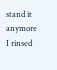stand it anymore I rinsed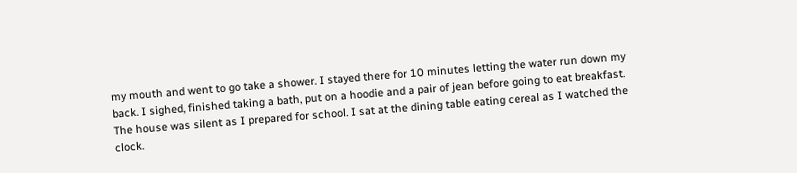my mouth and went to go take a shower. I stayed there for 10 minutes letting the water run down my back. I sighed, finished taking a bath, put on a hoodie and a pair of jean before going to eat breakfast.
The house was silent as I prepared for school. I sat at the dining table eating cereal as I watched the clock.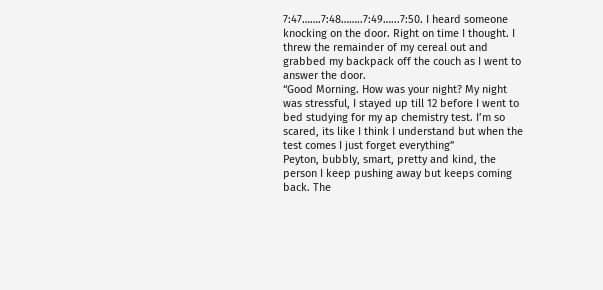7:47…….7:48……..7:49…...7:50. I heard someone knocking on the door. Right on time I thought. I threw the remainder of my cereal out and grabbed my backpack off the couch as I went to answer the door.
“Good Morning. How was your night? My night was stressful, I stayed up till 12 before I went to bed studying for my ap chemistry test. I’m so scared, its like I think I understand but when the test comes I just forget everything”
Peyton, bubbly, smart, pretty and kind, the person I keep pushing away but keeps coming back. The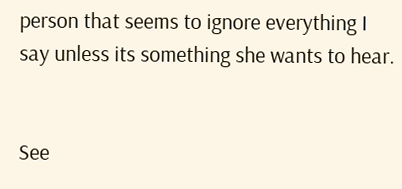person that seems to ignore everything I say unless its something she wants to hear.


See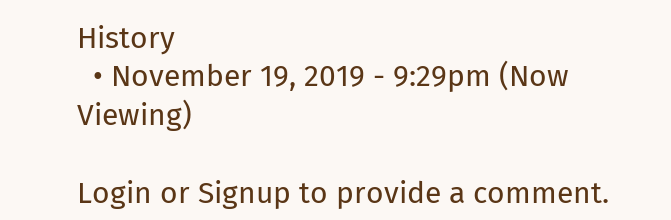History
  • November 19, 2019 - 9:29pm (Now Viewing)

Login or Signup to provide a comment.